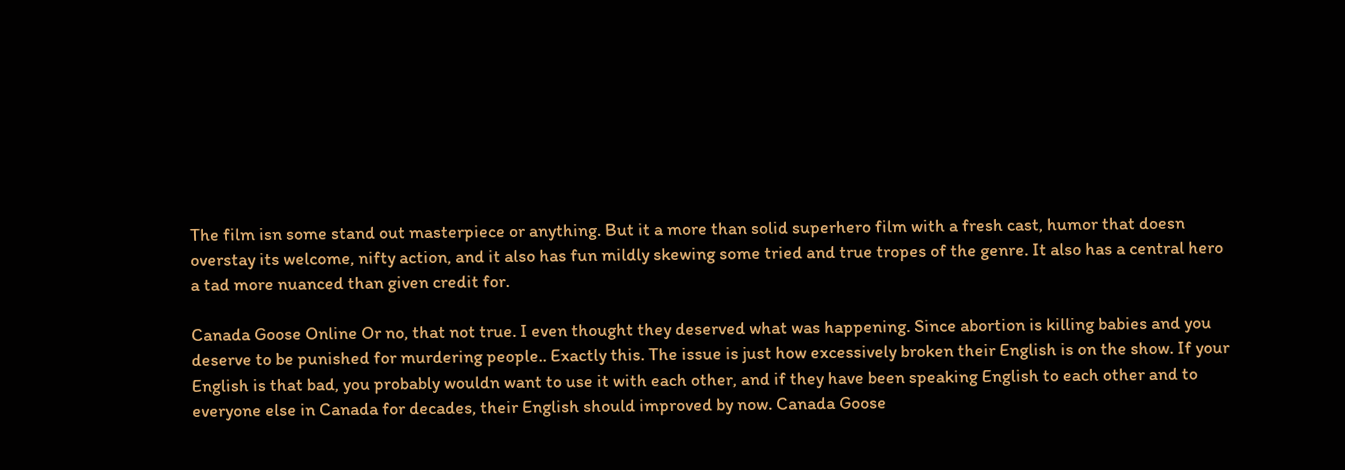The film isn some stand out masterpiece or anything. But it a more than solid superhero film with a fresh cast, humor that doesn overstay its welcome, nifty action, and it also has fun mildly skewing some tried and true tropes of the genre. It also has a central hero a tad more nuanced than given credit for.

Canada Goose Online Or no, that not true. I even thought they deserved what was happening. Since abortion is killing babies and you deserve to be punished for murdering people.. Exactly this. The issue is just how excessively broken their English is on the show. If your English is that bad, you probably wouldn want to use it with each other, and if they have been speaking English to each other and to everyone else in Canada for decades, their English should improved by now. Canada Goose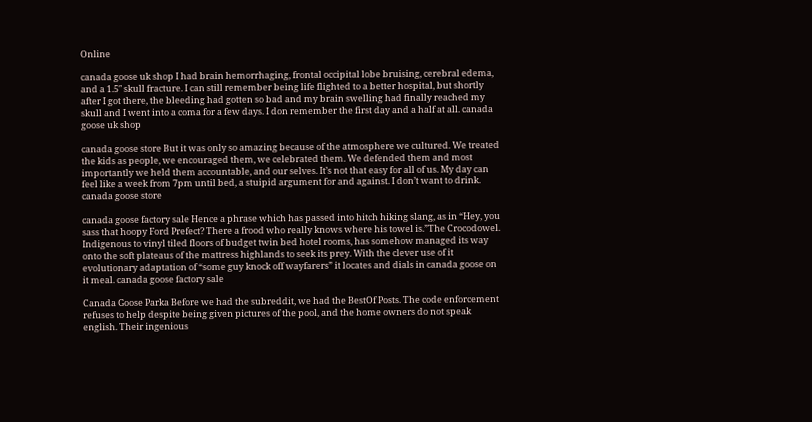Online

canada goose uk shop I had brain hemorrhaging, frontal occipital lobe bruising, cerebral edema, and a 1.5″ skull fracture. I can still remember being life flighted to a better hospital, but shortly after I got there, the bleeding had gotten so bad and my brain swelling had finally reached my skull and I went into a coma for a few days. I don remember the first day and a half at all. canada goose uk shop

canada goose store But it was only so amazing because of the atmosphere we cultured. We treated the kids as people, we encouraged them, we celebrated them. We defended them and most importantly we held them accountable, and our selves. It’s not that easy for all of us. My day can feel like a week from 7pm until bed, a stuipid argument for and against. I don’t want to drink. canada goose store

canada goose factory sale Hence a phrase which has passed into hitch hiking slang, as in “Hey, you sass that hoopy Ford Prefect? There a frood who really knows where his towel is.”The Crocodowel. Indigenous to vinyl tiled floors of budget twin bed hotel rooms, has somehow managed its way onto the soft plateaus of the mattress highlands to seek its prey. With the clever use of it evolutionary adaptation of “some guy knock off wayfarers” it locates and dials in canada goose on it meal. canada goose factory sale

Canada Goose Parka Before we had the subreddit, we had the BestOf Posts. The code enforcement refuses to help despite being given pictures of the pool, and the home owners do not speak english. Their ingenious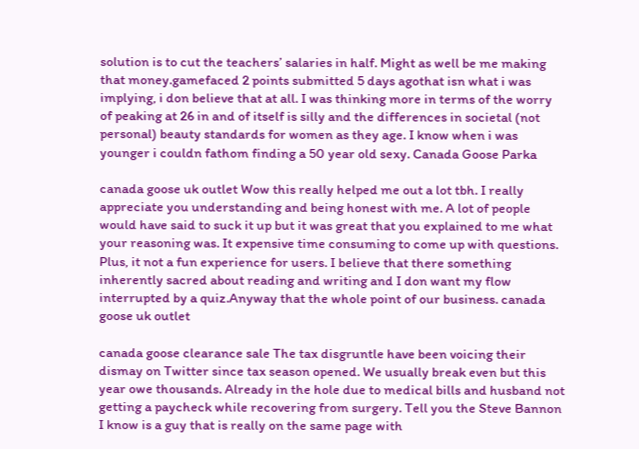solution is to cut the teachers’ salaries in half. Might as well be me making that money.gamefaced 2 points submitted 5 days agothat isn what i was implying, i don believe that at all. I was thinking more in terms of the worry of peaking at 26 in and of itself is silly and the differences in societal (not personal) beauty standards for women as they age. I know when i was younger i couldn fathom finding a 50 year old sexy. Canada Goose Parka

canada goose uk outlet Wow this really helped me out a lot tbh. I really appreciate you understanding and being honest with me. A lot of people would have said to suck it up but it was great that you explained to me what your reasoning was. It expensive time consuming to come up with questions. Plus, it not a fun experience for users. I believe that there something inherently sacred about reading and writing and I don want my flow interrupted by a quiz.Anyway that the whole point of our business. canada goose uk outlet

canada goose clearance sale The tax disgruntle have been voicing their dismay on Twitter since tax season opened. We usually break even but this year owe thousands. Already in the hole due to medical bills and husband not getting a paycheck while recovering from surgery. Tell you the Steve Bannon I know is a guy that is really on the same page with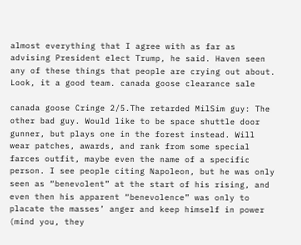almost everything that I agree with as far as advising President elect Trump, he said. Haven seen any of these things that people are crying out about. Look, it a good team. canada goose clearance sale

canada goose Cringe 2/5.The retarded MilSim guy: The other bad guy. Would like to be space shuttle door gunner, but plays one in the forest instead. Will wear patches, awards, and rank from some special farces outfit, maybe even the name of a specific person. I see people citing Napoleon, but he was only seen as “benevolent” at the start of his rising, and even then his apparent “benevolence” was only to placate the masses’ anger and keep himself in power (mind you, they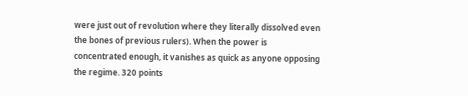were just out of revolution where they literally dissolved even the bones of previous rulers). When the power is concentrated enough, it vanishes as quick as anyone opposing the regime. 320 points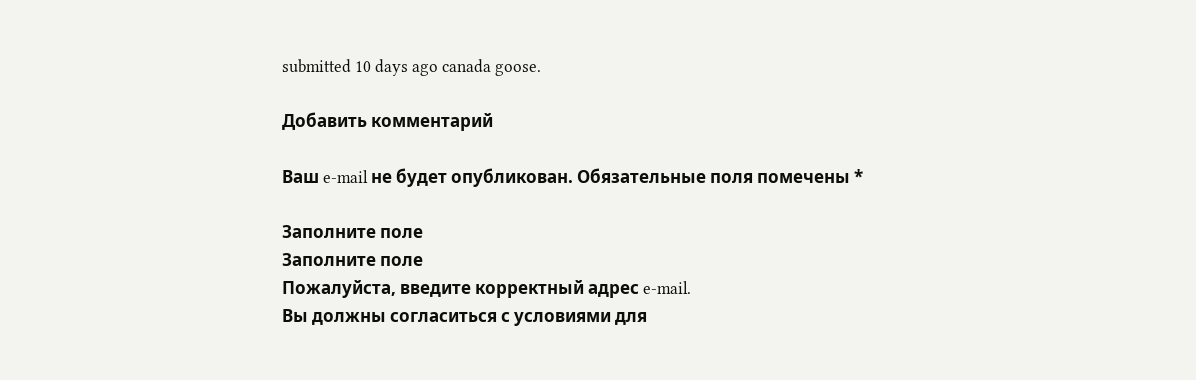submitted 10 days ago canada goose.

Добавить комментарий

Ваш e-mail не будет опубликован. Обязательные поля помечены *

Заполните поле
Заполните поле
Пожалуйста, введите корректный адрес e-mail.
Вы должны согласиться с условиями для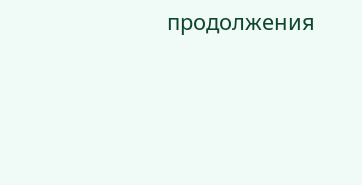продолжения